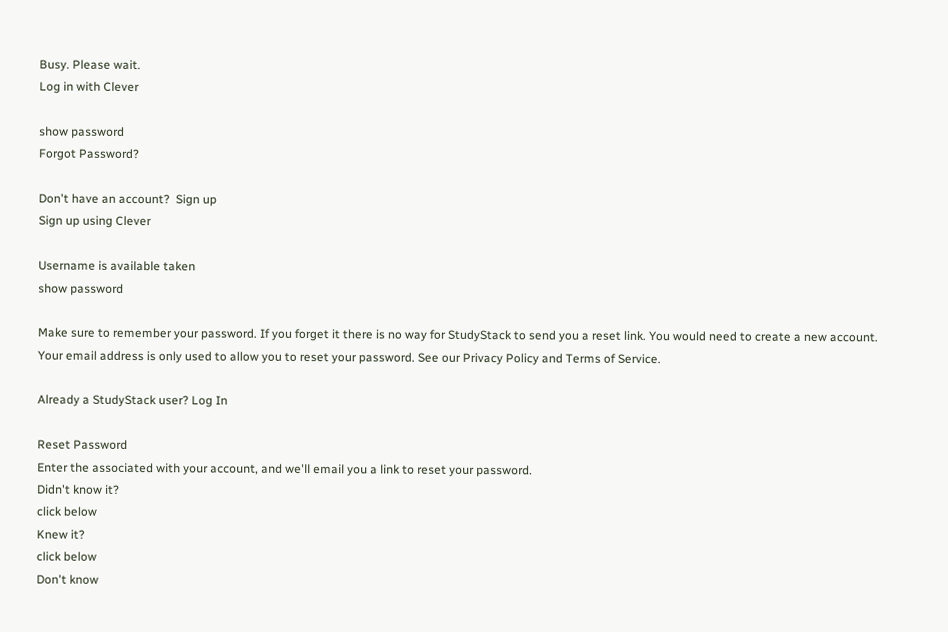Busy. Please wait.
Log in with Clever

show password
Forgot Password?

Don't have an account?  Sign up
Sign up using Clever

Username is available taken
show password

Make sure to remember your password. If you forget it there is no way for StudyStack to send you a reset link. You would need to create a new account.
Your email address is only used to allow you to reset your password. See our Privacy Policy and Terms of Service.

Already a StudyStack user? Log In

Reset Password
Enter the associated with your account, and we'll email you a link to reset your password.
Didn't know it?
click below
Knew it?
click below
Don't know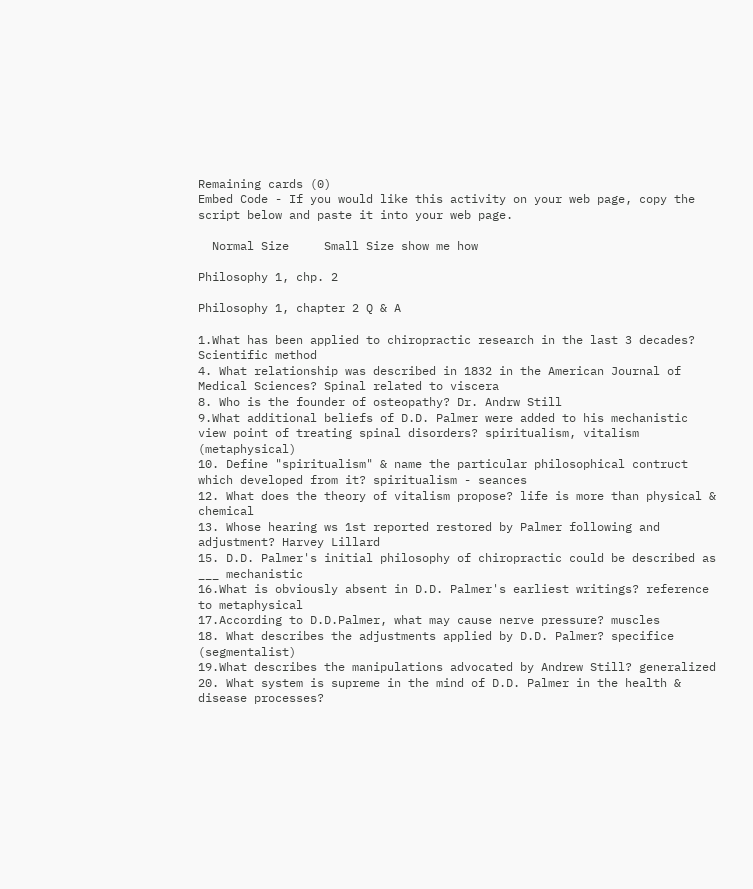Remaining cards (0)
Embed Code - If you would like this activity on your web page, copy the script below and paste it into your web page.

  Normal Size     Small Size show me how

Philosophy 1, chp. 2

Philosophy 1, chapter 2 Q & A

1.What has been applied to chiropractic research in the last 3 decades? Scientific method
4. What relationship was described in 1832 in the American Journal of Medical Sciences? Spinal related to viscera
8. Who is the founder of osteopathy? Dr. Andrw Still
9.What additional beliefs of D.D. Palmer were added to his mechanistic view point of treating spinal disorders? spiritualism, vitalism (metaphysical)
10. Define "spiritualism" & name the particular philosophical contruct which developed from it? spiritualism - seances
12. What does the theory of vitalism propose? life is more than physical & chemical
13. Whose hearing ws 1st reported restored by Palmer following and adjustment? Harvey Lillard
15. D.D. Palmer's initial philosophy of chiropractic could be described as ___ mechanistic
16.What is obviously absent in D.D. Palmer's earliest writings? reference to metaphysical
17.According to D.D.Palmer, what may cause nerve pressure? muscles
18. What describes the adjustments applied by D.D. Palmer? specifice (segmentalist)
19.What describes the manipulations advocated by Andrew Still? generalized
20. What system is supreme in the mind of D.D. Palmer in the health & disease processes?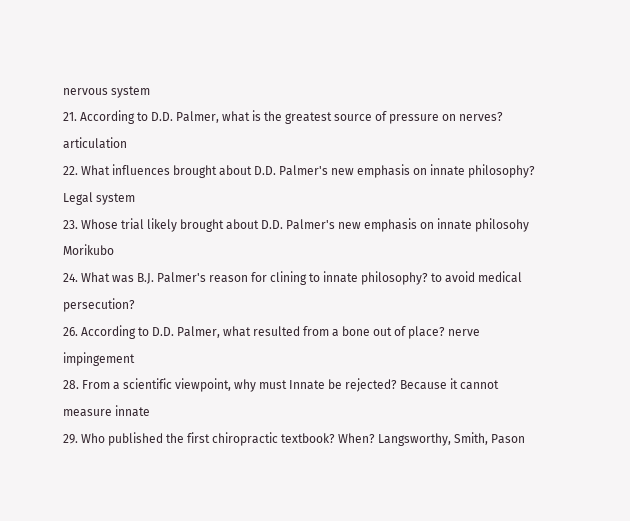nervous system
21. According to D.D. Palmer, what is the greatest source of pressure on nerves? articulation
22. What influences brought about D.D. Palmer's new emphasis on innate philosophy? Legal system
23. Whose trial likely brought about D.D. Palmer's new emphasis on innate philosohy Morikubo
24. What was B.J. Palmer's reason for clining to innate philosophy? to avoid medical persecution?
26. According to D.D. Palmer, what resulted from a bone out of place? nerve impingement
28. From a scientific viewpoint, why must Innate be rejected? Because it cannot measure innate
29. Who published the first chiropractic textbook? When? Langsworthy, Smith, Pason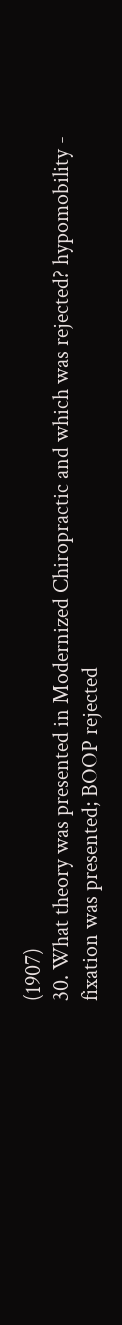(1907)
30. What theory was presented in Modernized Chiropractic and which was rejected? hypomobility - fixation was presented; BOOP rejected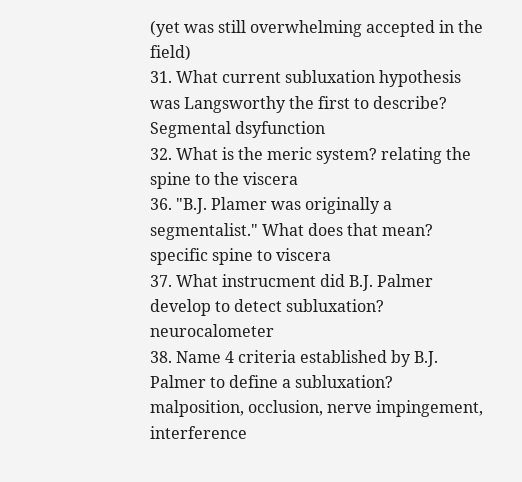(yet was still overwhelming accepted in the field)
31. What current subluxation hypothesis was Langsworthy the first to describe? Segmental dsyfunction
32. What is the meric system? relating the spine to the viscera
36. "B.J. Plamer was originally a segmentalist." What does that mean? specific spine to viscera
37. What instrucment did B.J. Palmer develop to detect subluxation? neurocalometer
38. Name 4 criteria established by B.J. Palmer to define a subluxation? malposition, occlusion, nerve impingement, interference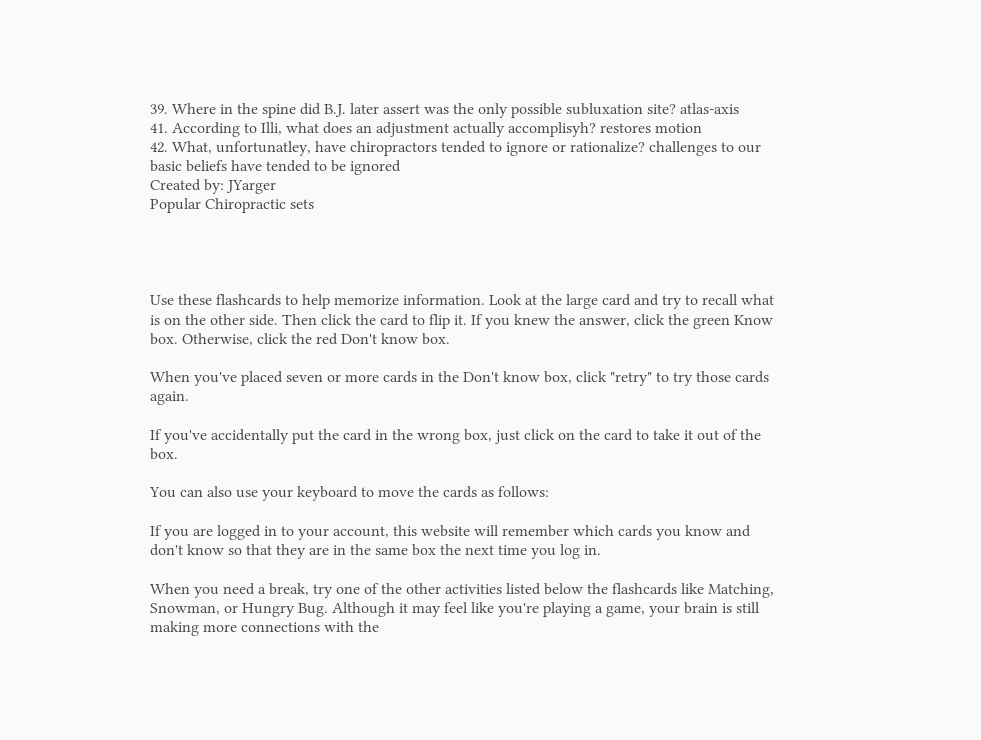39. Where in the spine did B.J. later assert was the only possible subluxation site? atlas-axis
41. According to Illi, what does an adjustment actually accomplisyh? restores motion
42. What, unfortunatley, have chiropractors tended to ignore or rationalize? challenges to our basic beliefs have tended to be ignored
Created by: JYarger
Popular Chiropractic sets




Use these flashcards to help memorize information. Look at the large card and try to recall what is on the other side. Then click the card to flip it. If you knew the answer, click the green Know box. Otherwise, click the red Don't know box.

When you've placed seven or more cards in the Don't know box, click "retry" to try those cards again.

If you've accidentally put the card in the wrong box, just click on the card to take it out of the box.

You can also use your keyboard to move the cards as follows:

If you are logged in to your account, this website will remember which cards you know and don't know so that they are in the same box the next time you log in.

When you need a break, try one of the other activities listed below the flashcards like Matching, Snowman, or Hungry Bug. Although it may feel like you're playing a game, your brain is still making more connections with the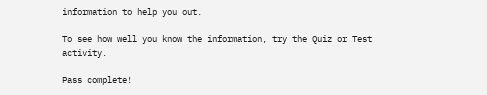information to help you out.

To see how well you know the information, try the Quiz or Test activity.

Pass complete!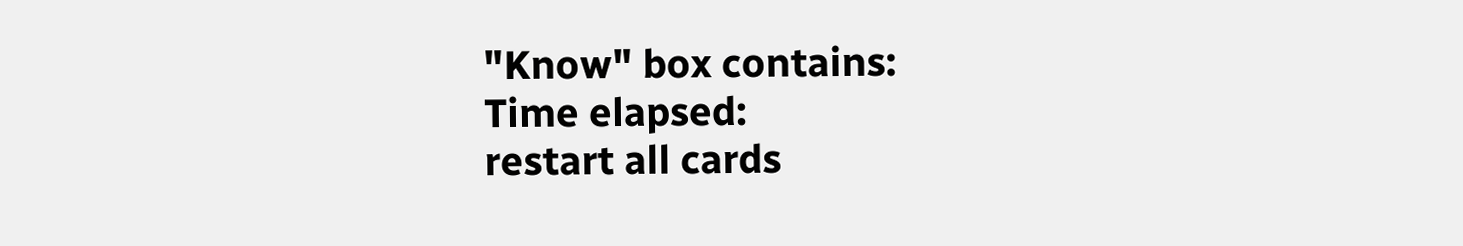"Know" box contains:
Time elapsed:
restart all cards